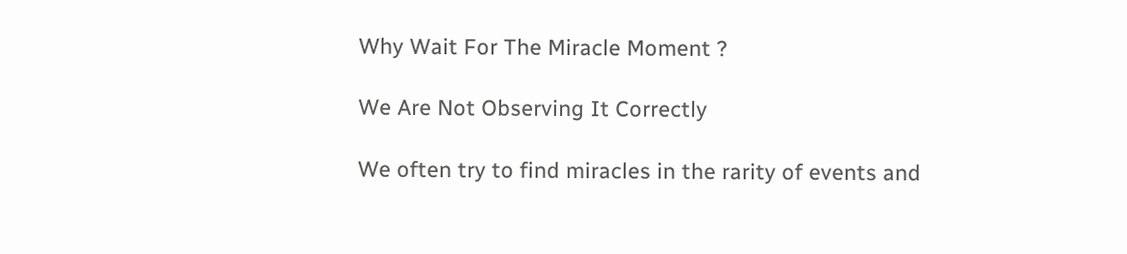Why Wait For The Miracle Moment ?

We Are Not Observing It Correctly

We often try to find miracles in the rarity of events and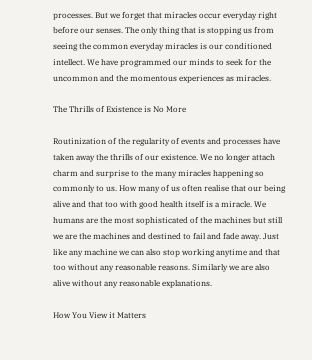processes. But we forget that miracles occur everyday right before our senses. The only thing that is stopping us from seeing the common everyday miracles is our conditioned intellect. We have programmed our minds to seek for the uncommon and the momentous experiences as miracles.

The Thrills of Existence is No More

Routinization of the regularity of events and processes have taken away the thrills of our existence. We no longer attach charm and surprise to the many miracles happening so commonly to us. How many of us often realise that our being alive and that too with good health itself is a miracle. We humans are the most sophisticated of the machines but still we are the machines and destined to fail and fade away. Just like any machine we can also stop working anytime and that too without any reasonable reasons. Similarly we are also alive without any reasonable explanations.

How You View it Matters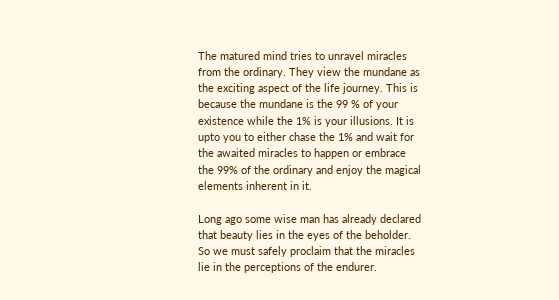The matured mind tries to unravel miracles from the ordinary. They view the mundane as the exciting aspect of the life journey. This is because the mundane is the 99 % of your existence while the 1% is your illusions. It is upto you to either chase the 1% and wait for the awaited miracles to happen or embrace the 99% of the ordinary and enjoy the magical elements inherent in it.

Long ago some wise man has already declared that beauty lies in the eyes of the beholder. So we must safely proclaim that the miracles lie in the perceptions of the endurer.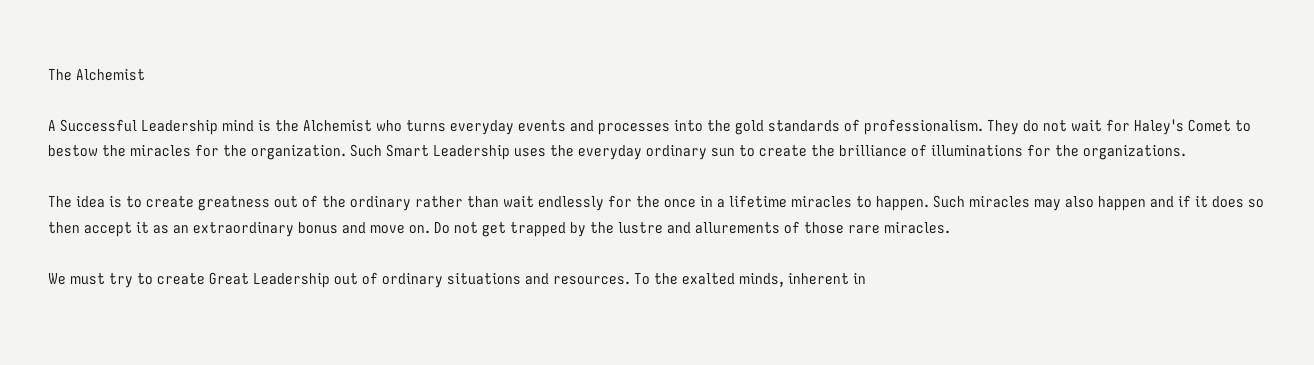The Alchemist

A Successful Leadership mind is the Alchemist who turns everyday events and processes into the gold standards of professionalism. They do not wait for Haley's Comet to bestow the miracles for the organization. Such Smart Leadership uses the everyday ordinary sun to create the brilliance of illuminations for the organizations.

The idea is to create greatness out of the ordinary rather than wait endlessly for the once in a lifetime miracles to happen. Such miracles may also happen and if it does so then accept it as an extraordinary bonus and move on. Do not get trapped by the lustre and allurements of those rare miracles.

We must try to create Great Leadership out of ordinary situations and resources. To the exalted minds, inherent in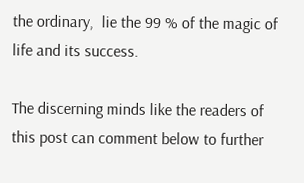the ordinary,  lie the 99 % of the magic of life and its success.

The discerning minds like the readers of this post can comment below to further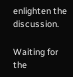enlighten the discussion.

Waiting for the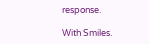response.

With Smiles.